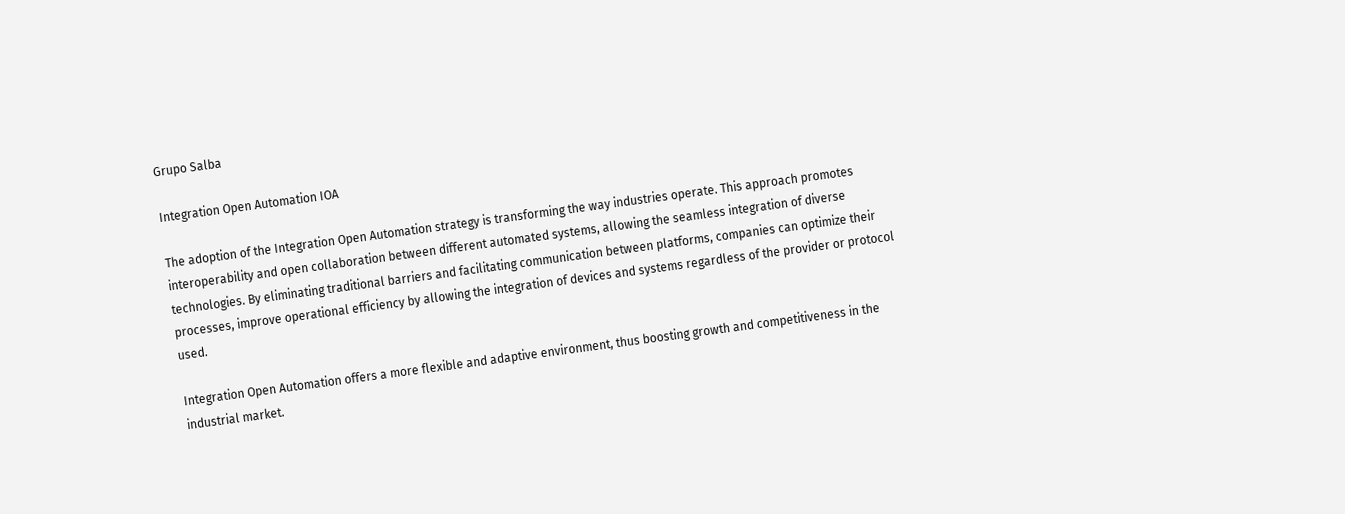Grupo Salba

Integration Open Automation IOA

The adoption of the Integration Open Automation strategy is transforming the way industries operate. This approach promotes interoperability and open collaboration between different automated systems, allowing the seamless integration of diverse technologies. By eliminating traditional barriers and facilitating communication between platforms, companies can optimize their processes, improve operational efficiency by allowing the integration of devices and systems regardless of the provider or protocol used.

Integration Open Automation offers a more flexible and adaptive environment, thus boosting growth and competitiveness in the industrial market.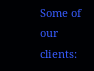Some of our clients: